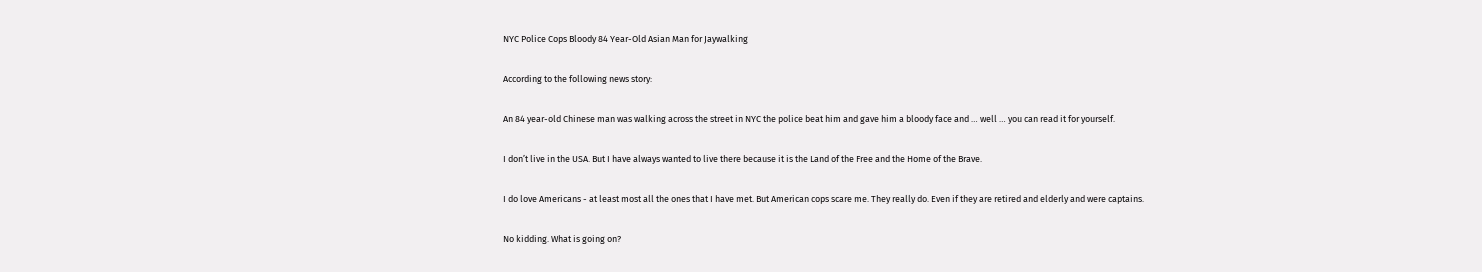NYC Police Cops Bloody 84 Year-Old Asian Man for Jaywalking

According to the following news story:

An 84 year-old Chinese man was walking across the street in NYC the police beat him and gave him a bloody face and … well … you can read it for yourself.

I don’t live in the USA. But I have always wanted to live there because it is the Land of the Free and the Home of the Brave.

I do love Americans - at least most all the ones that I have met. But American cops scare me. They really do. Even if they are retired and elderly and were captains.

No kidding. What is going on?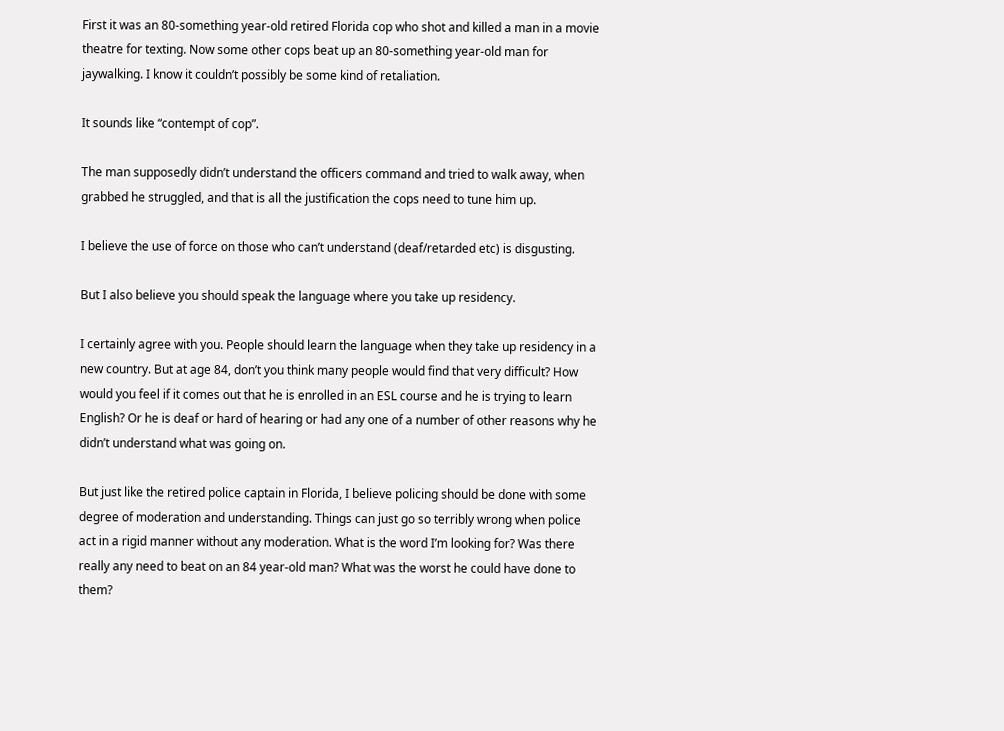First it was an 80-something year-old retired Florida cop who shot and killed a man in a movie theatre for texting. Now some other cops beat up an 80-something year-old man for jaywalking. I know it couldn’t possibly be some kind of retaliation.

It sounds like “contempt of cop”.

The man supposedly didn’t understand the officers command and tried to walk away, when grabbed he struggled, and that is all the justification the cops need to tune him up.

I believe the use of force on those who can’t understand (deaf/retarded etc) is disgusting.

But I also believe you should speak the language where you take up residency.

I certainly agree with you. People should learn the language when they take up residency in a new country. But at age 84, don’t you think many people would find that very difficult? How would you feel if it comes out that he is enrolled in an ESL course and he is trying to learn English? Or he is deaf or hard of hearing or had any one of a number of other reasons why he didn’t understand what was going on.

But just like the retired police captain in Florida, I believe policing should be done with some degree of moderation and understanding. Things can just go so terribly wrong when police act in a rigid manner without any moderation. What is the word I’m looking for? Was there really any need to beat on an 84 year-old man? What was the worst he could have done to them?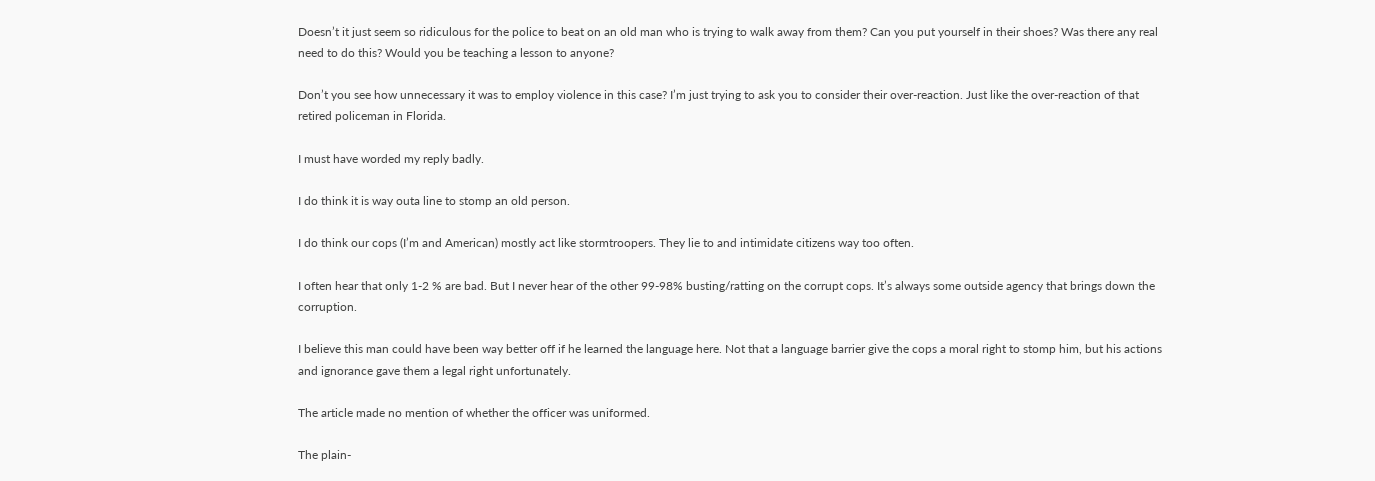Doesn’t it just seem so ridiculous for the police to beat on an old man who is trying to walk away from them? Can you put yourself in their shoes? Was there any real need to do this? Would you be teaching a lesson to anyone?

Don’t you see how unnecessary it was to employ violence in this case? I’m just trying to ask you to consider their over-reaction. Just like the over-reaction of that retired policeman in Florida.

I must have worded my reply badly.

I do think it is way outa line to stomp an old person.

I do think our cops (I’m and American) mostly act like stormtroopers. They lie to and intimidate citizens way too often.

I often hear that only 1-2 % are bad. But I never hear of the other 99-98% busting/ratting on the corrupt cops. It’s always some outside agency that brings down the corruption.

I believe this man could have been way better off if he learned the language here. Not that a language barrier give the cops a moral right to stomp him, but his actions and ignorance gave them a legal right unfortunately.

The article made no mention of whether the officer was uniformed.

The plain-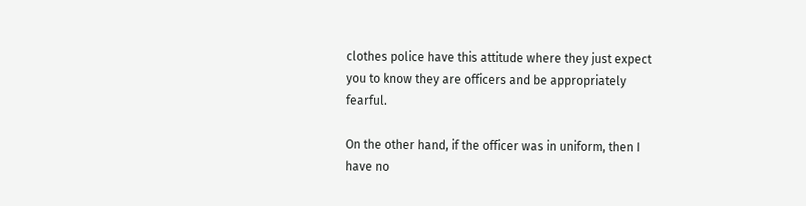clothes police have this attitude where they just expect you to know they are officers and be appropriately fearful.

On the other hand, if the officer was in uniform, then I have no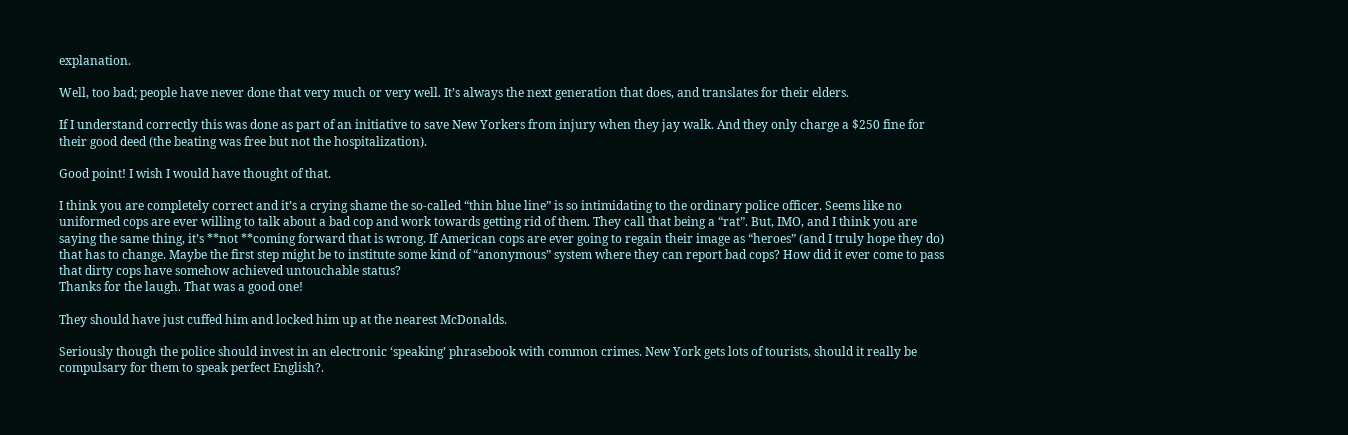explanation.

Well, too bad; people have never done that very much or very well. It’s always the next generation that does, and translates for their elders.

If I understand correctly this was done as part of an initiative to save New Yorkers from injury when they jay walk. And they only charge a $250 fine for their good deed (the beating was free but not the hospitalization).

Good point! I wish I would have thought of that.

I think you are completely correct and it’s a crying shame the so-called “thin blue line” is so intimidating to the ordinary police officer. Seems like no uniformed cops are ever willing to talk about a bad cop and work towards getting rid of them. They call that being a “rat”. But, IMO, and I think you are saying the same thing, it’s **not **coming forward that is wrong. If American cops are ever going to regain their image as “heroes” (and I truly hope they do) that has to change. Maybe the first step might be to institute some kind of “anonymous” system where they can report bad cops? How did it ever come to pass that dirty cops have somehow achieved untouchable status?
Thanks for the laugh. That was a good one!

They should have just cuffed him and locked him up at the nearest McDonalds.

Seriously though the police should invest in an electronic ‘speaking’ phrasebook with common crimes. New York gets lots of tourists, should it really be compulsary for them to speak perfect English?.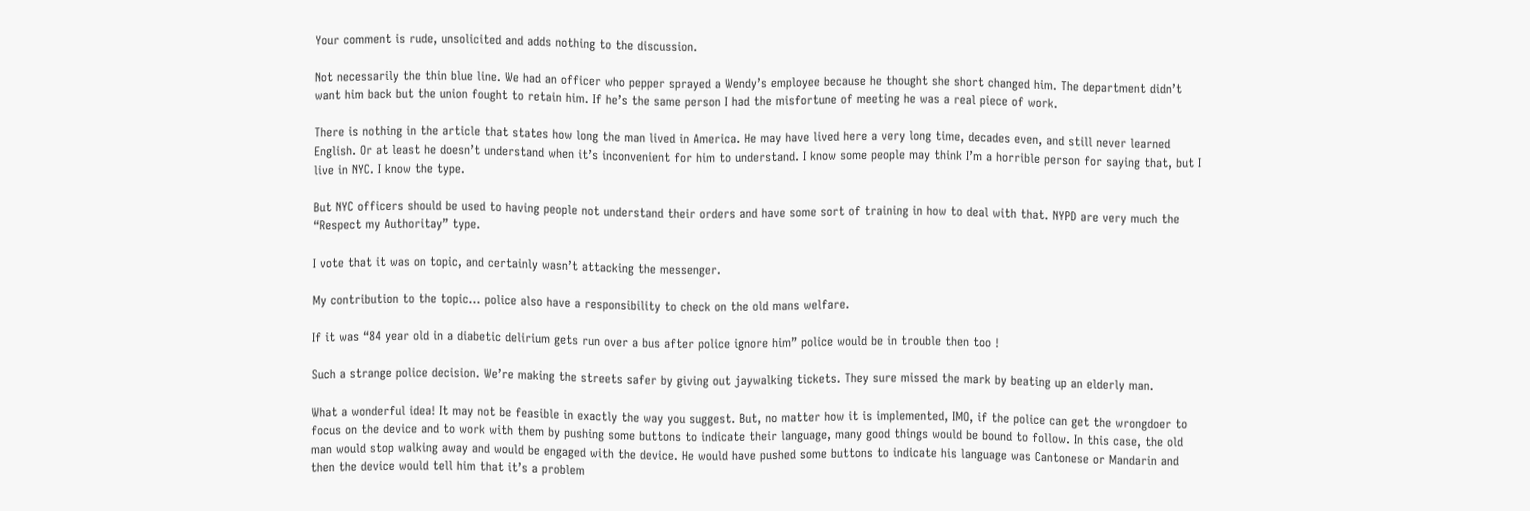Your comment is rude, unsolicited and adds nothing to the discussion.

Not necessarily the thin blue line. We had an officer who pepper sprayed a Wendy’s employee because he thought she short changed him. The department didn’t want him back but the union fought to retain him. If he’s the same person I had the misfortune of meeting he was a real piece of work.

There is nothing in the article that states how long the man lived in America. He may have lived here a very long time, decades even, and still never learned English. Or at least he doesn’t understand when it’s inconvenient for him to understand. I know some people may think I’m a horrible person for saying that, but I live in NYC. I know the type.

But NYC officers should be used to having people not understand their orders and have some sort of training in how to deal with that. NYPD are very much the “Respect my Authoritay” type.

I vote that it was on topic, and certainly wasn’t attacking the messenger.

My contribution to the topic… police also have a responsibility to check on the old mans welfare.

If it was “84 year old in a diabetic delirium gets run over a bus after police ignore him” police would be in trouble then too !

Such a strange police decision. We’re making the streets safer by giving out jaywalking tickets. They sure missed the mark by beating up an elderly man.

What a wonderful idea! It may not be feasible in exactly the way you suggest. But, no matter how it is implemented, IMO, if the police can get the wrongdoer to focus on the device and to work with them by pushing some buttons to indicate their language, many good things would be bound to follow. In this case, the old man would stop walking away and would be engaged with the device. He would have pushed some buttons to indicate his language was Cantonese or Mandarin and then the device would tell him that it’s a problem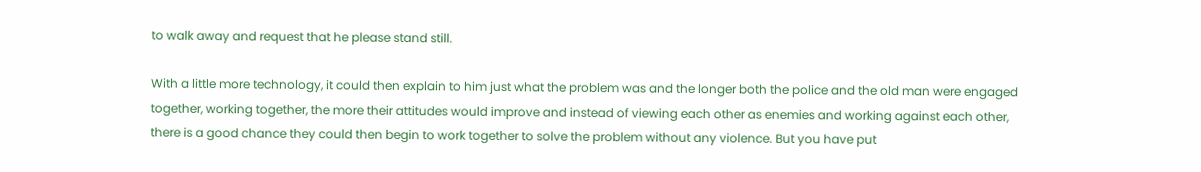to walk away and request that he please stand still.

With a little more technology, it could then explain to him just what the problem was and the longer both the police and the old man were engaged together, working together, the more their attitudes would improve and instead of viewing each other as enemies and working against each other, there is a good chance they could then begin to work together to solve the problem without any violence. But you have put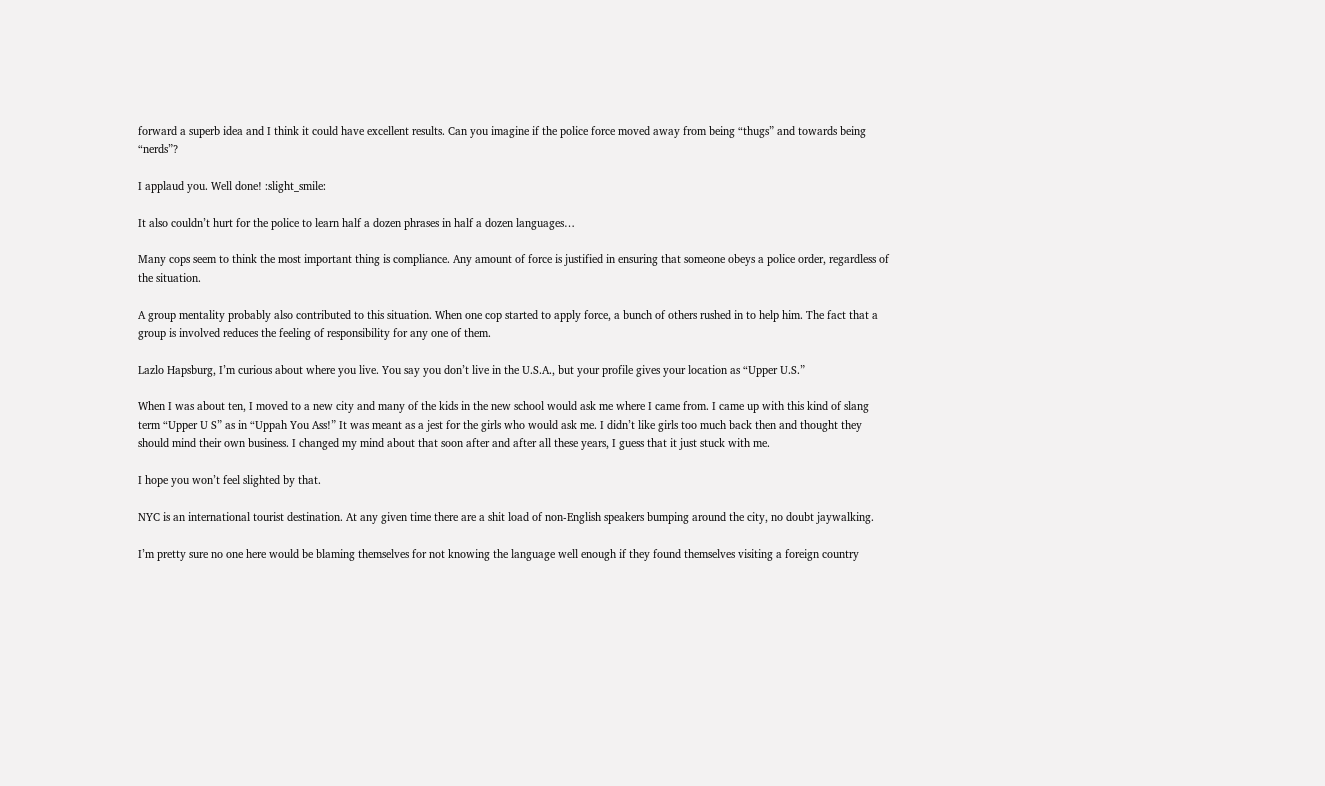forward a superb idea and I think it could have excellent results. Can you imagine if the police force moved away from being “thugs” and towards being “nerds”?

I applaud you. Well done! :slight_smile:

It also couldn’t hurt for the police to learn half a dozen phrases in half a dozen languages…

Many cops seem to think the most important thing is compliance. Any amount of force is justified in ensuring that someone obeys a police order, regardless of the situation.

A group mentality probably also contributed to this situation. When one cop started to apply force, a bunch of others rushed in to help him. The fact that a group is involved reduces the feeling of responsibility for any one of them.

Lazlo Hapsburg, I’m curious about where you live. You say you don’t live in the U.S.A., but your profile gives your location as “Upper U.S.”

When I was about ten, I moved to a new city and many of the kids in the new school would ask me where I came from. I came up with this kind of slang term “Upper U S” as in “Uppah You Ass!” It was meant as a jest for the girls who would ask me. I didn’t like girls too much back then and thought they should mind their own business. I changed my mind about that soon after and after all these years, I guess that it just stuck with me.

I hope you won’t feel slighted by that.

NYC is an international tourist destination. At any given time there are a shit load of non-English speakers bumping around the city, no doubt jaywalking.

I’m pretty sure no one here would be blaming themselves for not knowing the language well enough if they found themselves visiting a foreign country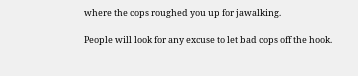where the cops roughed you up for jawalking.

People will look for any excuse to let bad cops off the hook.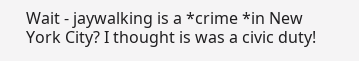Wait - jaywalking is a *crime *in New York City? I thought is was a civic duty!